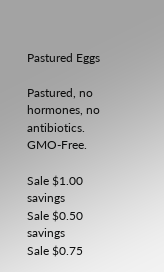Pastured Eggs

Pastured, no hormones, no antibiotics. GMO-Free.

Sale $1.00 savings
Sale $0.50 savings
Sale $0.75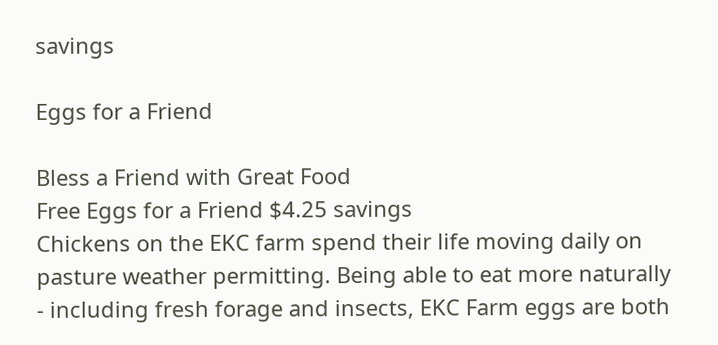savings

Eggs for a Friend

Bless a Friend with Great Food
Free Eggs for a Friend $4.25 savings
Chickens on the EKC farm spend their life moving daily on pasture weather permitting. Being able to eat more naturally - including fresh forage and insects, EKC Farm eggs are both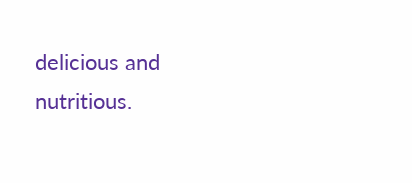delicious and nutritious.